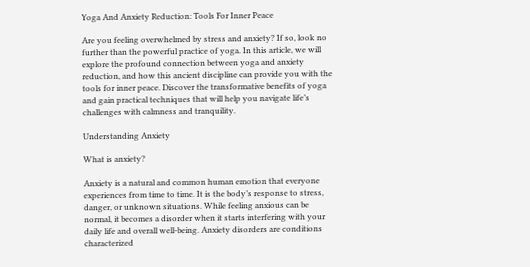Yoga And Anxiety Reduction: Tools For Inner Peace

Are you feeling overwhelmed by stress and anxiety? If so, look no further than the powerful practice of yoga. In this article, we will explore the profound connection between yoga and anxiety reduction, and how this ancient discipline can provide you with the tools for inner peace. Discover the transformative benefits of yoga and gain practical techniques that will help you navigate life’s challenges with calmness and tranquility.

Understanding Anxiety

What is anxiety?

Anxiety is a natural and common human emotion that everyone experiences from time to time. It is the body’s response to stress, danger, or unknown situations. While feeling anxious can be normal, it becomes a disorder when it starts interfering with your daily life and overall well-being. Anxiety disorders are conditions characterized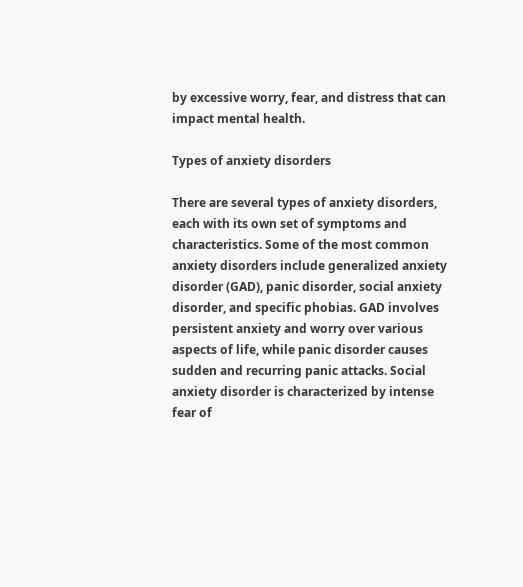by excessive worry, fear, and distress that can impact mental health.

Types of anxiety disorders

There are several types of anxiety disorders, each with its own set of symptoms and characteristics. Some of the most common anxiety disorders include generalized anxiety disorder (GAD), panic disorder, social anxiety disorder, and specific phobias. GAD involves persistent anxiety and worry over various aspects of life, while panic disorder causes sudden and recurring panic attacks. Social anxiety disorder is characterized by intense fear of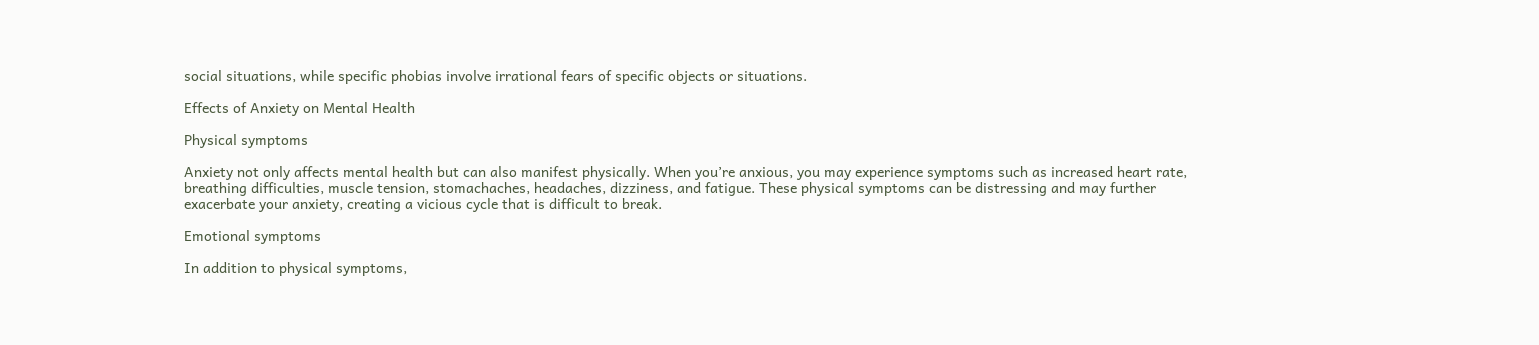social situations, while specific phobias involve irrational fears of specific objects or situations.

Effects of Anxiety on Mental Health

Physical symptoms

Anxiety not only affects mental health but can also manifest physically. When you’re anxious, you may experience symptoms such as increased heart rate, breathing difficulties, muscle tension, stomachaches, headaches, dizziness, and fatigue. These physical symptoms can be distressing and may further exacerbate your anxiety, creating a vicious cycle that is difficult to break.

Emotional symptoms

In addition to physical symptoms,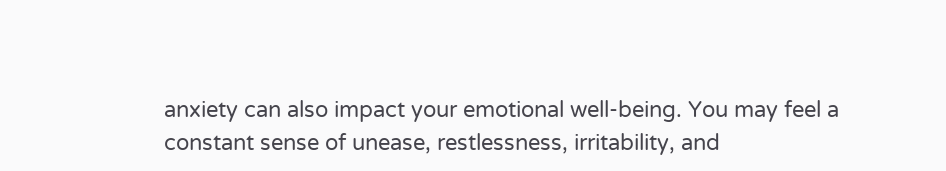anxiety can also impact your emotional well-being. You may feel a constant sense of unease, restlessness, irritability, and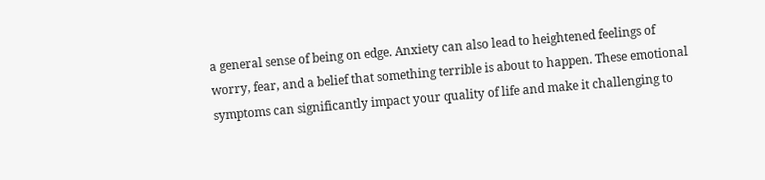a general sense of being on edge. Anxiety can also lead to heightened feelings of worry, fear, and a belief that something terrible is about to happen. These emotional symptoms can significantly impact your quality of life and make it challenging to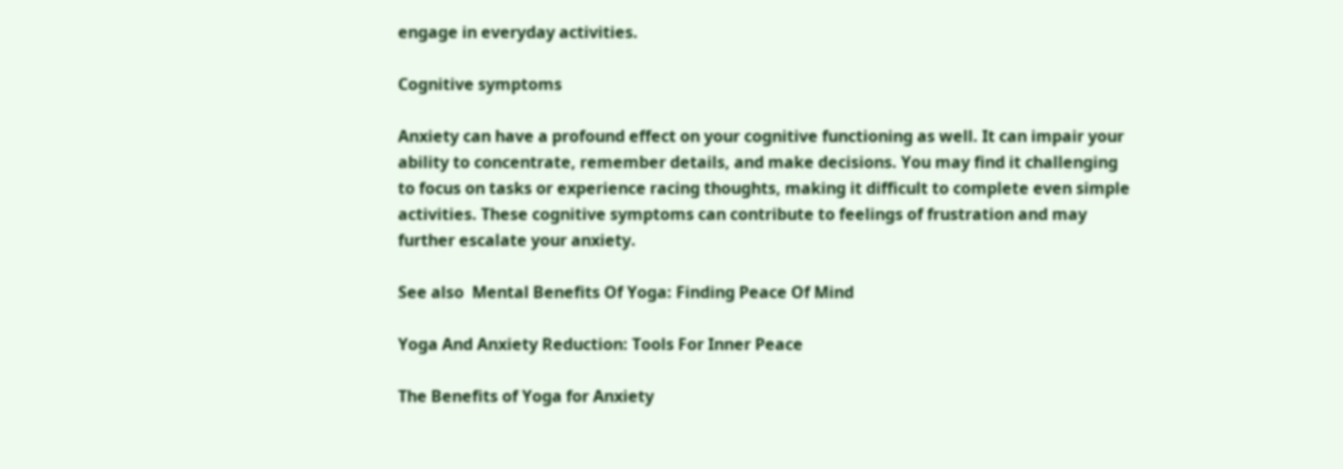engage in everyday activities.

Cognitive symptoms

Anxiety can have a profound effect on your cognitive functioning as well. It can impair your ability to concentrate, remember details, and make decisions. You may find it challenging to focus on tasks or experience racing thoughts, making it difficult to complete even simple activities. These cognitive symptoms can contribute to feelings of frustration and may further escalate your anxiety.

See also  Mental Benefits Of Yoga: Finding Peace Of Mind

Yoga And Anxiety Reduction: Tools For Inner Peace

The Benefits of Yoga for Anxiety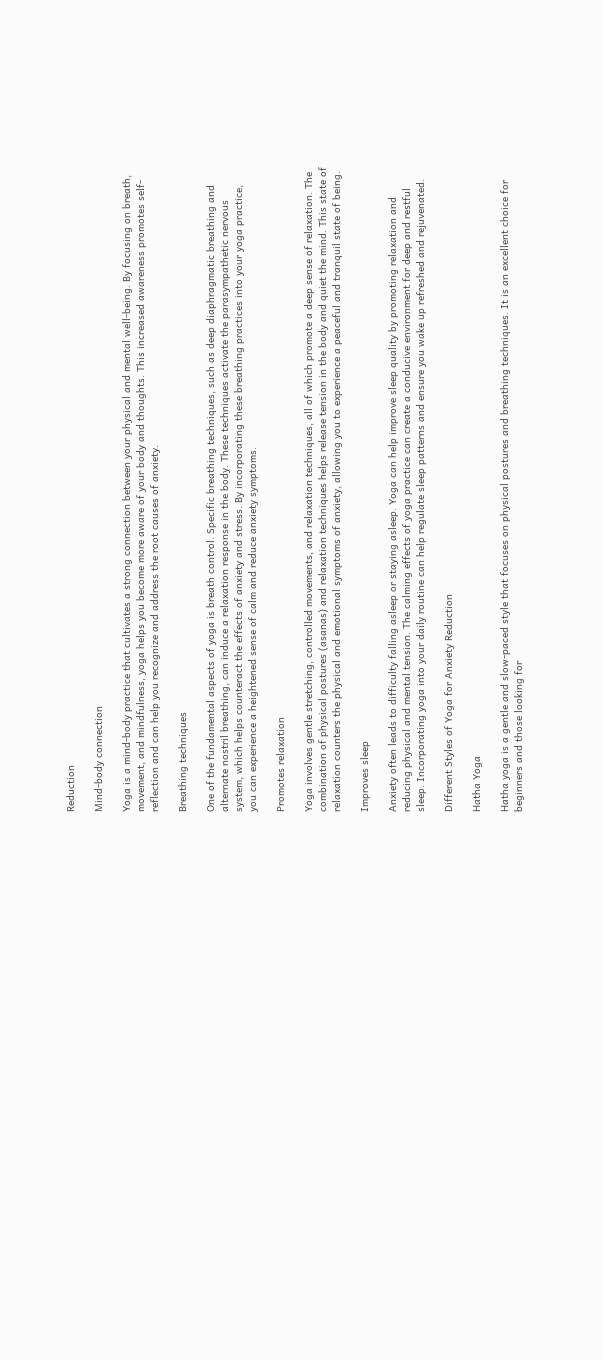Reduction

Mind-body connection

Yoga is a mind-body practice that cultivates a strong connection between your physical and mental well-being. By focusing on breath, movement, and mindfulness, yoga helps you become more aware of your body and thoughts. This increased awareness promotes self-reflection and can help you recognize and address the root causes of anxiety.

Breathing techniques

One of the fundamental aspects of yoga is breath control. Specific breathing techniques, such as deep diaphragmatic breathing and alternate nostril breathing, can induce a relaxation response in the body. These techniques activate the parasympathetic nervous system, which helps counteract the effects of anxiety and stress. By incorporating these breathing practices into your yoga practice, you can experience a heightened sense of calm and reduce anxiety symptoms.

Promotes relaxation

Yoga involves gentle stretching, controlled movements, and relaxation techniques, all of which promote a deep sense of relaxation. The combination of physical postures (asanas) and relaxation techniques helps release tension in the body and quiet the mind. This state of relaxation counters the physical and emotional symptoms of anxiety, allowing you to experience a peaceful and tranquil state of being.

Improves sleep

Anxiety often leads to difficulty falling asleep or staying asleep. Yoga can help improve sleep quality by promoting relaxation and reducing physical and mental tension. The calming effects of yoga practice can create a conducive environment for deep and restful sleep. Incorporating yoga into your daily routine can help regulate sleep patterns and ensure you wake up refreshed and rejuvenated.

Different Styles of Yoga for Anxiety Reduction

Hatha Yoga

Hatha yoga is a gentle and slow-paced style that focuses on physical postures and breathing techniques. It is an excellent choice for beginners and those looking for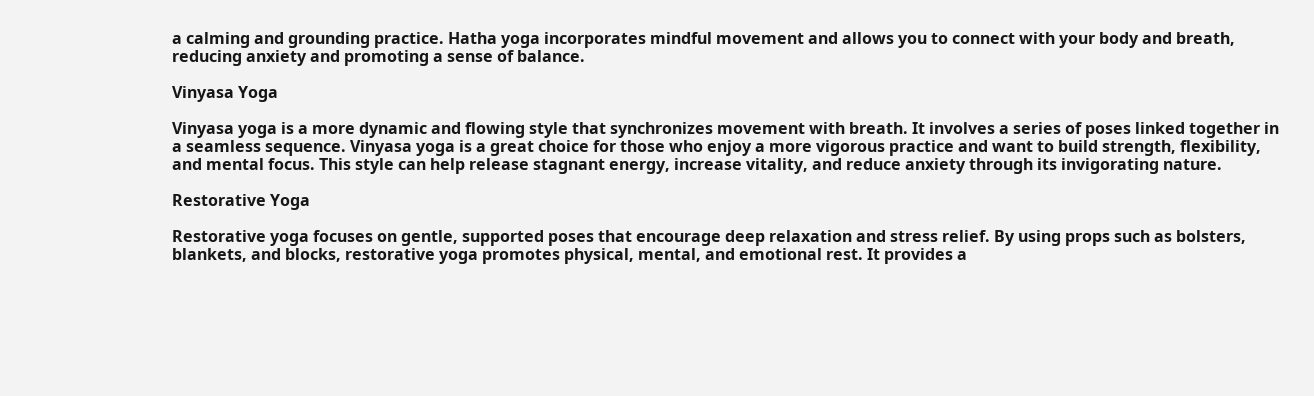a calming and grounding practice. Hatha yoga incorporates mindful movement and allows you to connect with your body and breath, reducing anxiety and promoting a sense of balance.

Vinyasa Yoga

Vinyasa yoga is a more dynamic and flowing style that synchronizes movement with breath. It involves a series of poses linked together in a seamless sequence. Vinyasa yoga is a great choice for those who enjoy a more vigorous practice and want to build strength, flexibility, and mental focus. This style can help release stagnant energy, increase vitality, and reduce anxiety through its invigorating nature.

Restorative Yoga

Restorative yoga focuses on gentle, supported poses that encourage deep relaxation and stress relief. By using props such as bolsters, blankets, and blocks, restorative yoga promotes physical, mental, and emotional rest. It provides a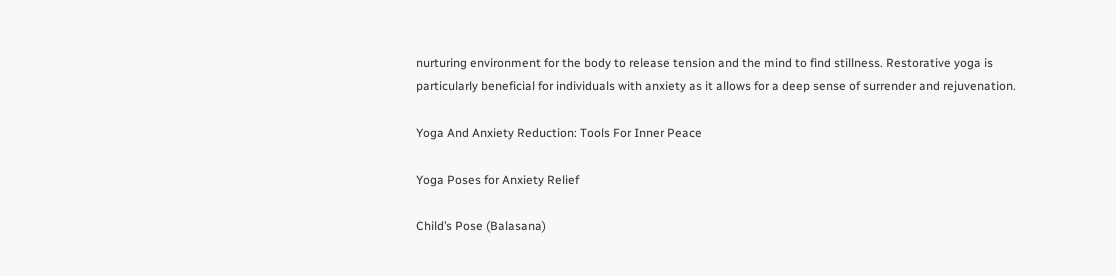nurturing environment for the body to release tension and the mind to find stillness. Restorative yoga is particularly beneficial for individuals with anxiety as it allows for a deep sense of surrender and rejuvenation.

Yoga And Anxiety Reduction: Tools For Inner Peace

Yoga Poses for Anxiety Relief

Child’s Pose (Balasana)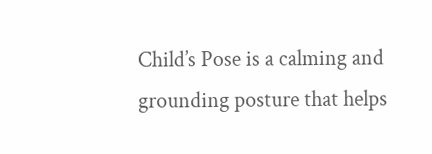Child’s Pose is a calming and grounding posture that helps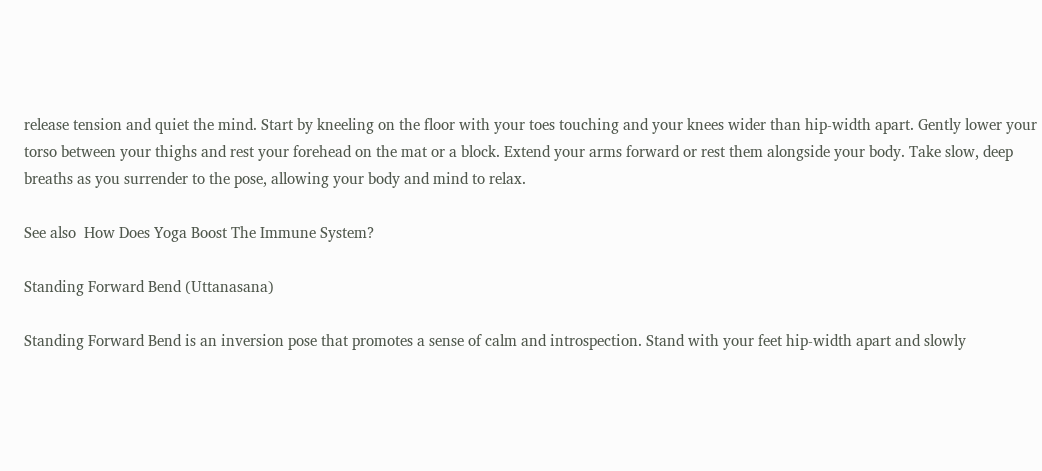release tension and quiet the mind. Start by kneeling on the floor with your toes touching and your knees wider than hip-width apart. Gently lower your torso between your thighs and rest your forehead on the mat or a block. Extend your arms forward or rest them alongside your body. Take slow, deep breaths as you surrender to the pose, allowing your body and mind to relax.

See also  How Does Yoga Boost The Immune System?

Standing Forward Bend (Uttanasana)

Standing Forward Bend is an inversion pose that promotes a sense of calm and introspection. Stand with your feet hip-width apart and slowly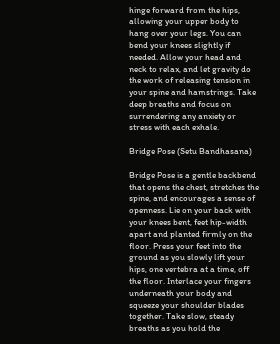hinge forward from the hips, allowing your upper body to hang over your legs. You can bend your knees slightly if needed. Allow your head and neck to relax, and let gravity do the work of releasing tension in your spine and hamstrings. Take deep breaths and focus on surrendering any anxiety or stress with each exhale.

Bridge Pose (Setu Bandhasana)

Bridge Pose is a gentle backbend that opens the chest, stretches the spine, and encourages a sense of openness. Lie on your back with your knees bent, feet hip-width apart and planted firmly on the floor. Press your feet into the ground as you slowly lift your hips, one vertebra at a time, off the floor. Interlace your fingers underneath your body and squeeze your shoulder blades together. Take slow, steady breaths as you hold the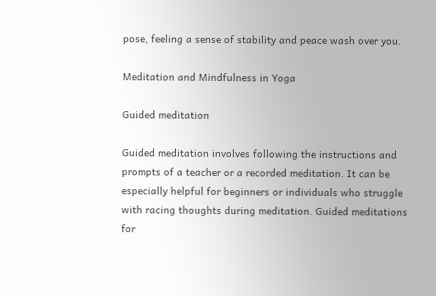pose, feeling a sense of stability and peace wash over you.

Meditation and Mindfulness in Yoga

Guided meditation

Guided meditation involves following the instructions and prompts of a teacher or a recorded meditation. It can be especially helpful for beginners or individuals who struggle with racing thoughts during meditation. Guided meditations for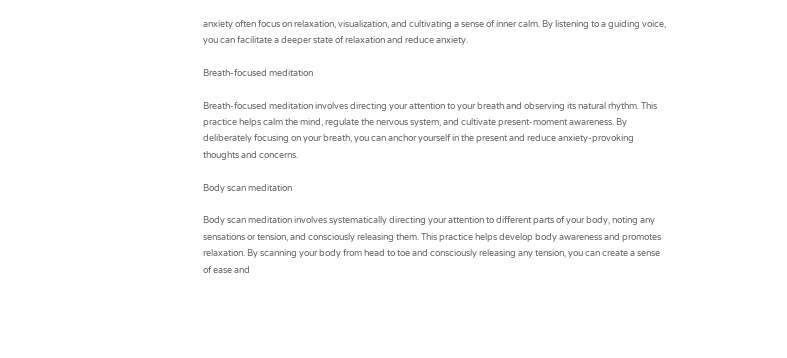anxiety often focus on relaxation, visualization, and cultivating a sense of inner calm. By listening to a guiding voice, you can facilitate a deeper state of relaxation and reduce anxiety.

Breath-focused meditation

Breath-focused meditation involves directing your attention to your breath and observing its natural rhythm. This practice helps calm the mind, regulate the nervous system, and cultivate present-moment awareness. By deliberately focusing on your breath, you can anchor yourself in the present and reduce anxiety-provoking thoughts and concerns.

Body scan meditation

Body scan meditation involves systematically directing your attention to different parts of your body, noting any sensations or tension, and consciously releasing them. This practice helps develop body awareness and promotes relaxation. By scanning your body from head to toe and consciously releasing any tension, you can create a sense of ease and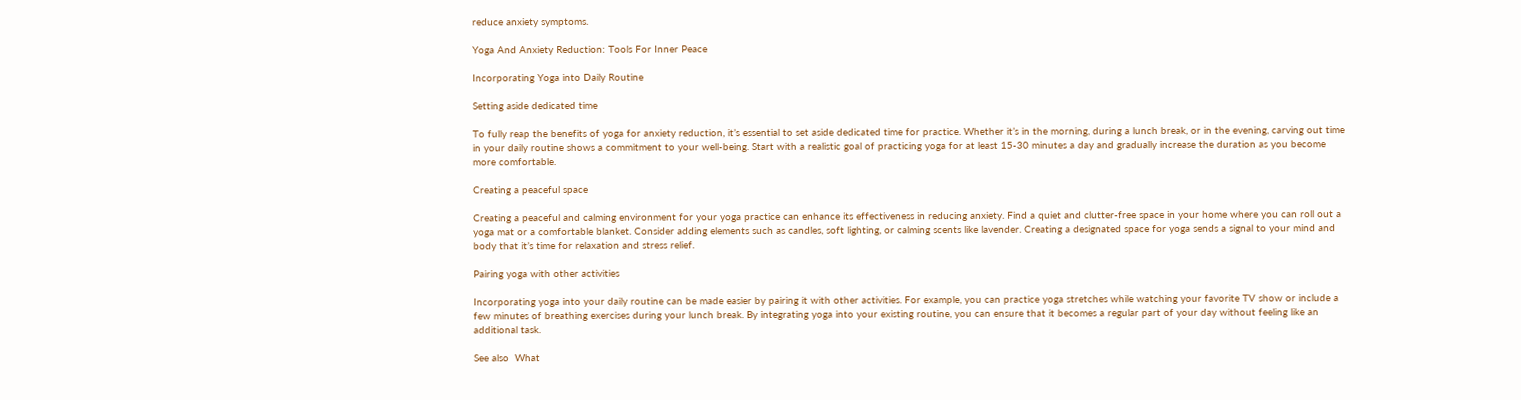reduce anxiety symptoms.

Yoga And Anxiety Reduction: Tools For Inner Peace

Incorporating Yoga into Daily Routine

Setting aside dedicated time

To fully reap the benefits of yoga for anxiety reduction, it’s essential to set aside dedicated time for practice. Whether it’s in the morning, during a lunch break, or in the evening, carving out time in your daily routine shows a commitment to your well-being. Start with a realistic goal of practicing yoga for at least 15-30 minutes a day and gradually increase the duration as you become more comfortable.

Creating a peaceful space

Creating a peaceful and calming environment for your yoga practice can enhance its effectiveness in reducing anxiety. Find a quiet and clutter-free space in your home where you can roll out a yoga mat or a comfortable blanket. Consider adding elements such as candles, soft lighting, or calming scents like lavender. Creating a designated space for yoga sends a signal to your mind and body that it’s time for relaxation and stress relief.

Pairing yoga with other activities

Incorporating yoga into your daily routine can be made easier by pairing it with other activities. For example, you can practice yoga stretches while watching your favorite TV show or include a few minutes of breathing exercises during your lunch break. By integrating yoga into your existing routine, you can ensure that it becomes a regular part of your day without feeling like an additional task.

See also  What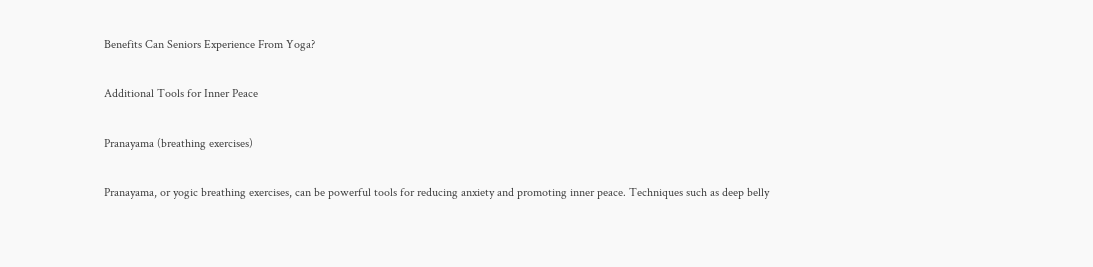Benefits Can Seniors Experience From Yoga?

Additional Tools for Inner Peace

Pranayama (breathing exercises)

Pranayama, or yogic breathing exercises, can be powerful tools for reducing anxiety and promoting inner peace. Techniques such as deep belly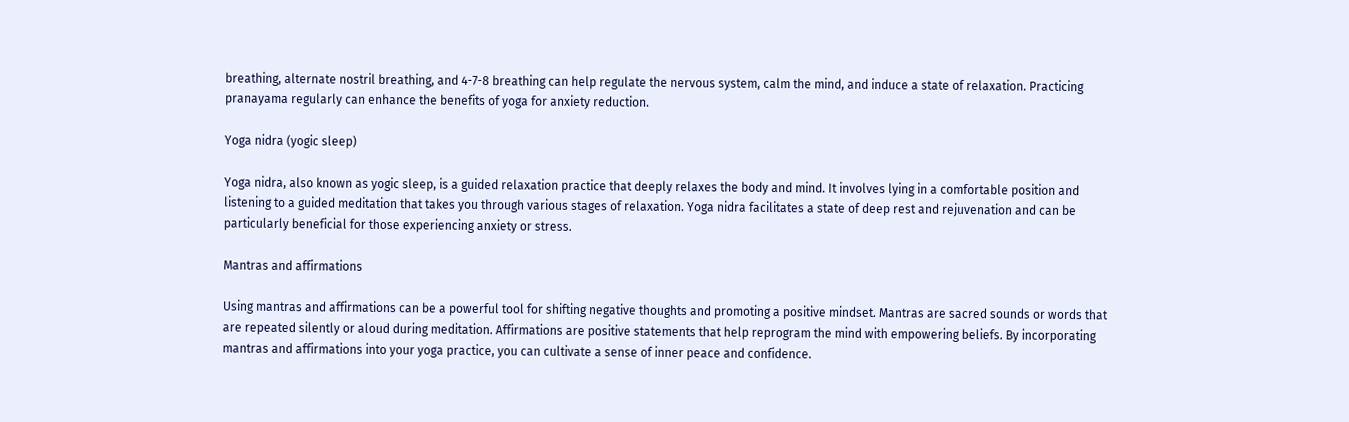breathing, alternate nostril breathing, and 4-7-8 breathing can help regulate the nervous system, calm the mind, and induce a state of relaxation. Practicing pranayama regularly can enhance the benefits of yoga for anxiety reduction.

Yoga nidra (yogic sleep)

Yoga nidra, also known as yogic sleep, is a guided relaxation practice that deeply relaxes the body and mind. It involves lying in a comfortable position and listening to a guided meditation that takes you through various stages of relaxation. Yoga nidra facilitates a state of deep rest and rejuvenation and can be particularly beneficial for those experiencing anxiety or stress.

Mantras and affirmations

Using mantras and affirmations can be a powerful tool for shifting negative thoughts and promoting a positive mindset. Mantras are sacred sounds or words that are repeated silently or aloud during meditation. Affirmations are positive statements that help reprogram the mind with empowering beliefs. By incorporating mantras and affirmations into your yoga practice, you can cultivate a sense of inner peace and confidence.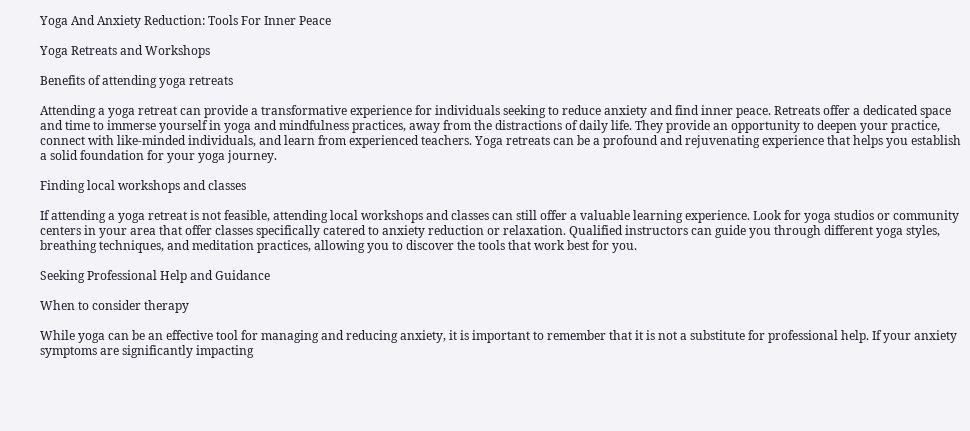Yoga And Anxiety Reduction: Tools For Inner Peace

Yoga Retreats and Workshops

Benefits of attending yoga retreats

Attending a yoga retreat can provide a transformative experience for individuals seeking to reduce anxiety and find inner peace. Retreats offer a dedicated space and time to immerse yourself in yoga and mindfulness practices, away from the distractions of daily life. They provide an opportunity to deepen your practice, connect with like-minded individuals, and learn from experienced teachers. Yoga retreats can be a profound and rejuvenating experience that helps you establish a solid foundation for your yoga journey.

Finding local workshops and classes

If attending a yoga retreat is not feasible, attending local workshops and classes can still offer a valuable learning experience. Look for yoga studios or community centers in your area that offer classes specifically catered to anxiety reduction or relaxation. Qualified instructors can guide you through different yoga styles, breathing techniques, and meditation practices, allowing you to discover the tools that work best for you.

Seeking Professional Help and Guidance

When to consider therapy

While yoga can be an effective tool for managing and reducing anxiety, it is important to remember that it is not a substitute for professional help. If your anxiety symptoms are significantly impacting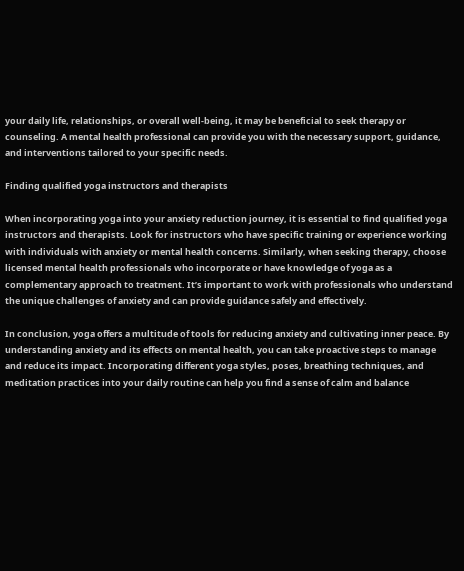your daily life, relationships, or overall well-being, it may be beneficial to seek therapy or counseling. A mental health professional can provide you with the necessary support, guidance, and interventions tailored to your specific needs.

Finding qualified yoga instructors and therapists

When incorporating yoga into your anxiety reduction journey, it is essential to find qualified yoga instructors and therapists. Look for instructors who have specific training or experience working with individuals with anxiety or mental health concerns. Similarly, when seeking therapy, choose licensed mental health professionals who incorporate or have knowledge of yoga as a complementary approach to treatment. It’s important to work with professionals who understand the unique challenges of anxiety and can provide guidance safely and effectively.

In conclusion, yoga offers a multitude of tools for reducing anxiety and cultivating inner peace. By understanding anxiety and its effects on mental health, you can take proactive steps to manage and reduce its impact. Incorporating different yoga styles, poses, breathing techniques, and meditation practices into your daily routine can help you find a sense of calm and balance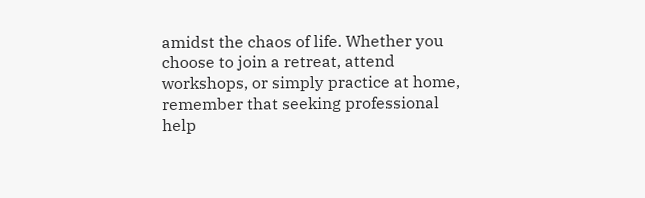amidst the chaos of life. Whether you choose to join a retreat, attend workshops, or simply practice at home, remember that seeking professional help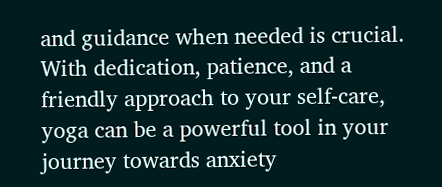and guidance when needed is crucial. With dedication, patience, and a friendly approach to your self-care, yoga can be a powerful tool in your journey towards anxiety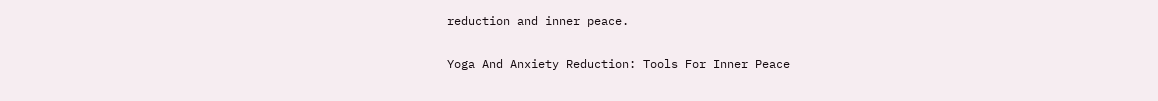reduction and inner peace.

Yoga And Anxiety Reduction: Tools For Inner Peace